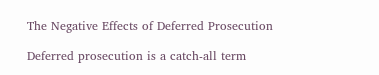The Negative Effects of Deferred Prosecution

Deferred prosecution is a catch-all term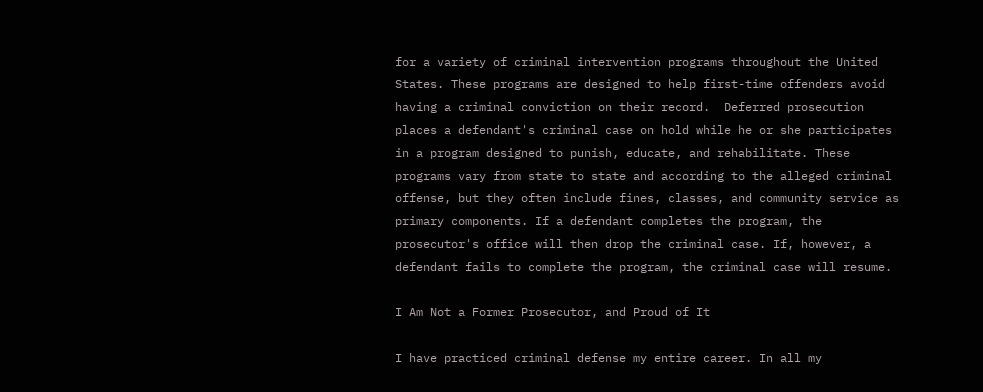for a variety of criminal intervention programs throughout the United States. These programs are designed to help first-time offenders avoid having a criminal conviction on their record.  Deferred prosecution places a defendant's criminal case on hold while he or she participates in a program designed to punish, educate, and rehabilitate. These programs vary from state to state and according to the alleged criminal offense, but they often include fines, classes, and community service as primary components. If a defendant completes the program, the prosecutor's office will then drop the criminal case. If, however, a defendant fails to complete the program, the criminal case will resume.

I Am Not a Former Prosecutor, and Proud of It

I have practiced criminal defense my entire career. In all my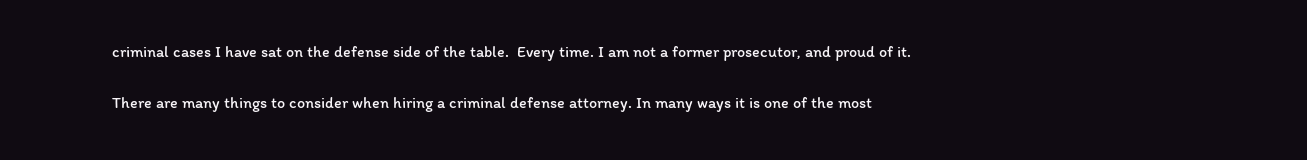criminal cases I have sat on the defense side of the table.  Every time. I am not a former prosecutor, and proud of it.

There are many things to consider when hiring a criminal defense attorney. In many ways it is one of the most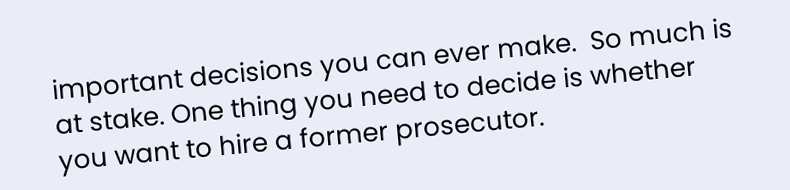important decisions you can ever make.  So much is at stake. One thing you need to decide is whether you want to hire a former prosecutor.